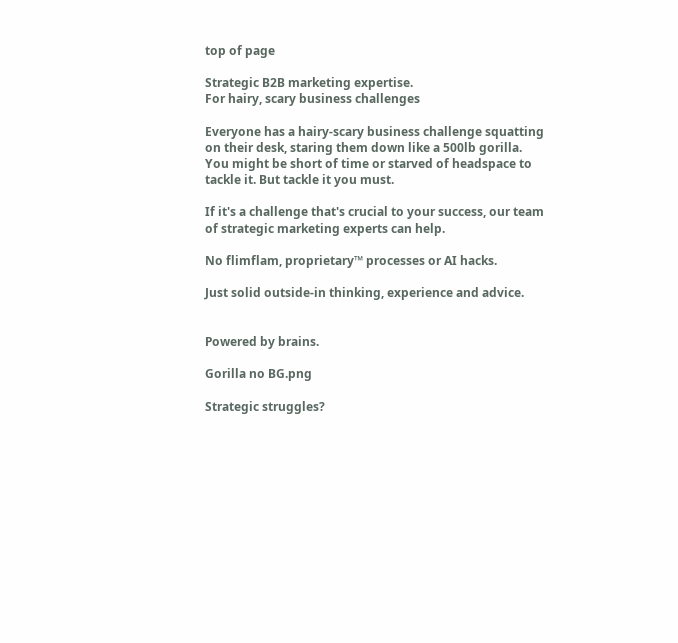top of page

Strategic B2B marketing expertise.
For hairy, scary business challenges

Everyone has a hairy-scary business challenge squatting on their desk, staring them down like a 500lb gorilla. You might be short of time or starved of headspace to tackle it. But tackle it you must.

If it's a challenge that's crucial to your success, our team of strategic marketing experts can help.

No flimflam, proprietary™ processes or AI hacks.

Just solid outside-in thinking, experience and advice.


Powered by brains.

Gorilla no BG.png

Strategic struggles?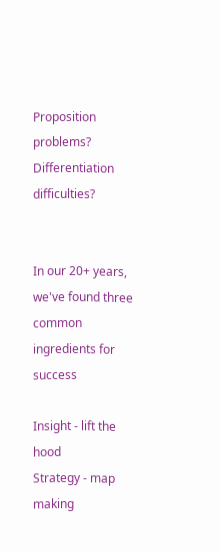Proposition problems?  Differentiation difficulties?


In our 20+ years, we've found three common ingredients for success

Insight - lift the hood
Strategy - map making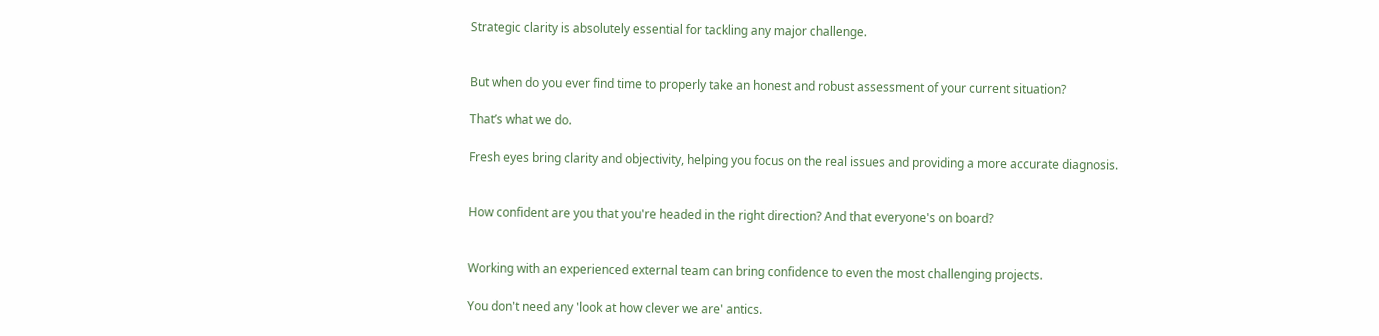Strategic clarity is absolutely essential for tackling any major challenge.


But when do you ever find time to properly take an honest and robust assessment of your current situation?

That’s what we do.

Fresh eyes bring clarity and objectivity, helping you focus on the real issues and providing a more accurate diagnosis.


How confident are you that you're headed in the right direction? And that everyone's on board?


Working with an experienced external team can bring confidence to even the most challenging projects.

You don't need any 'look at how clever we are' antics.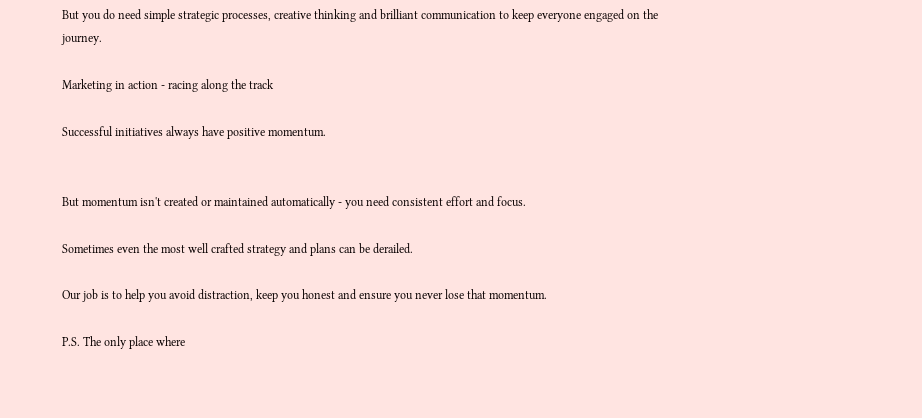But you do need simple strategic processes, creative thinking and brilliant communication to keep everyone engaged on the journey.

Marketing in action - racing along the track

Successful initiatives always have positive momentum.


But momentum isn't created or maintained automatically - you need consistent effort and focus.

Sometimes even the most well crafted strategy and plans can be derailed.

Our job is to help you avoid distraction, keep you honest and ensure you never lose that momentum.

P.S. The only place where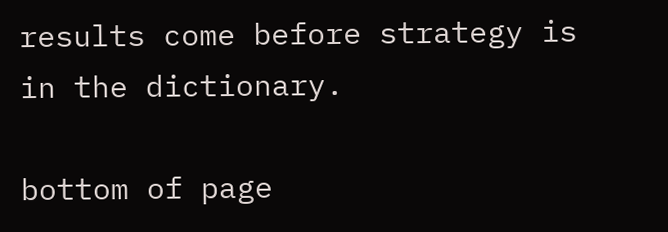results come before strategy is in the dictionary.

bottom of page